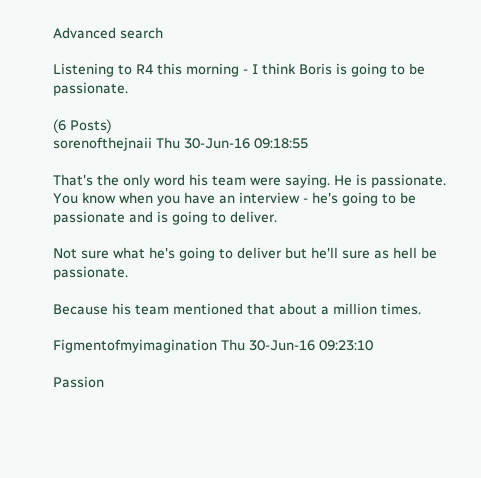Advanced search

Listening to R4 this morning - I think Boris is going to be passionate.

(6 Posts)
sorenofthejnaii Thu 30-Jun-16 09:18:55

That's the only word his team were saying. He is passionate. You know when you have an interview - he's going to be passionate and is going to deliver.

Not sure what he's going to deliver but he'll sure as hell be passionate.

Because his team mentioned that about a million times.

Figmentofmyimagination Thu 30-Jun-16 09:23:10

Passion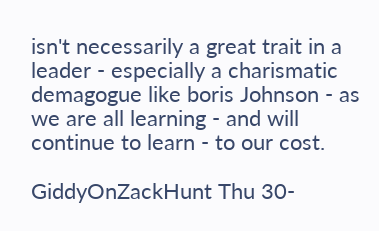isn't necessarily a great trait in a leader - especially a charismatic demagogue like boris Johnson - as we are all learning - and will continue to learn - to our cost.

GiddyOnZackHunt Thu 30-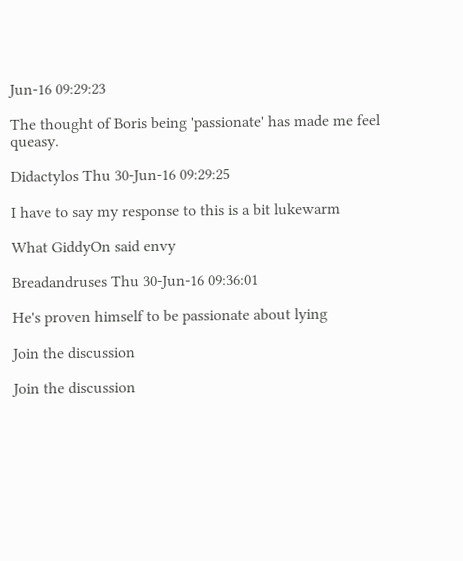Jun-16 09:29:23

The thought of Boris being 'passionate' has made me feel queasy.

Didactylos Thu 30-Jun-16 09:29:25

I have to say my response to this is a bit lukewarm

What GiddyOn said envy

Breadandruses Thu 30-Jun-16 09:36:01

He's proven himself to be passionate about lying

Join the discussion

Join the discussion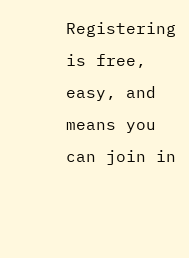Registering is free, easy, and means you can join in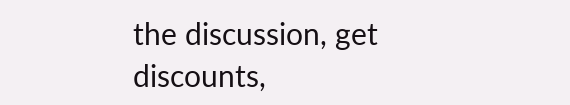the discussion, get discounts,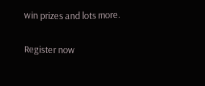win prizes and lots more.

Register now